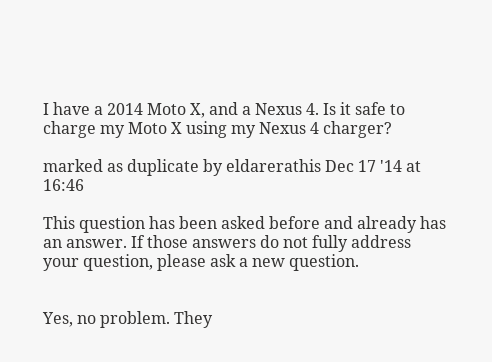I have a 2014 Moto X, and a Nexus 4. Is it safe to charge my Moto X using my Nexus 4 charger?

marked as duplicate by eldarerathis Dec 17 '14 at 16:46

This question has been asked before and already has an answer. If those answers do not fully address your question, please ask a new question.


Yes, no problem. They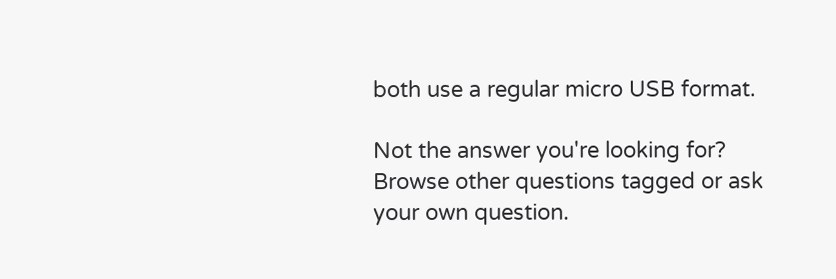both use a regular micro USB format.

Not the answer you're looking for? Browse other questions tagged or ask your own question.